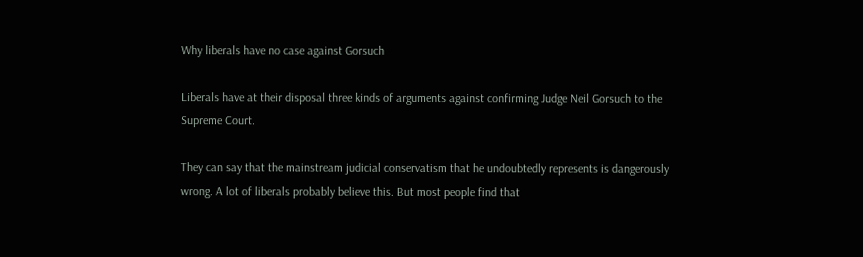Why liberals have no case against Gorsuch

Liberals have at their disposal three kinds of arguments against confirming Judge Neil Gorsuch to the Supreme Court.

They can say that the mainstream judicial conservatism that he undoubtedly represents is dangerously wrong. A lot of liberals probably believe this. But most people find that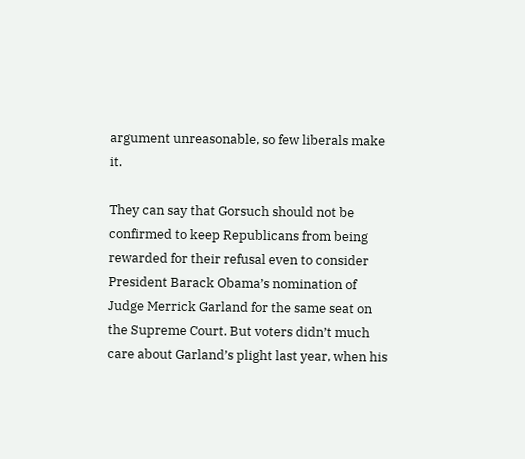argument unreasonable, so few liberals make it.

They can say that Gorsuch should not be confirmed to keep Republicans from being rewarded for their refusal even to consider President Barack Obama’s nomination of Judge Merrick Garland for the same seat on the Supreme Court. But voters didn’t much care about Garland’s plight last year, when his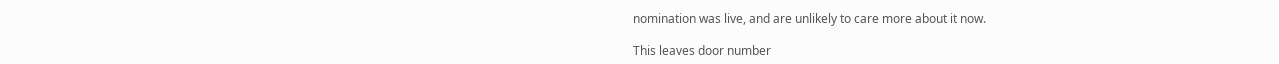nomination was live, and are unlikely to care more about it now.

This leaves door number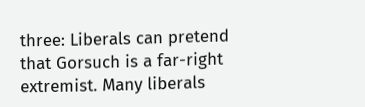three: Liberals can pretend that Gorsuch is a far-right extremist. Many liberals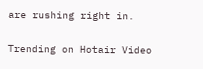are rushing right in.

Trending on Hotair Video